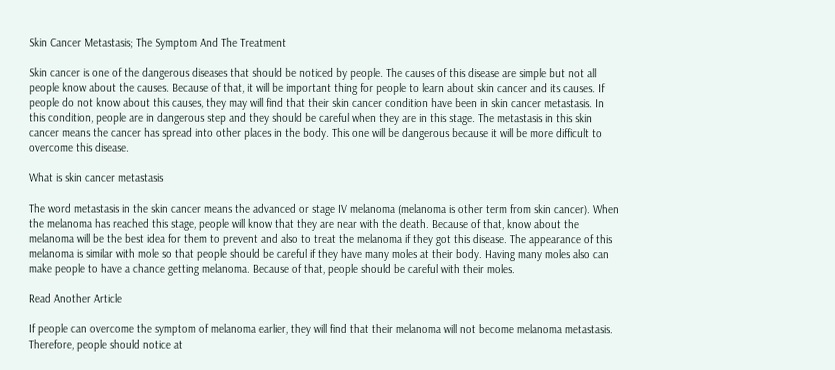Skin Cancer Metastasis; The Symptom And The Treatment

Skin cancer is one of the dangerous diseases that should be noticed by people. The causes of this disease are simple but not all people know about the causes. Because of that, it will be important thing for people to learn about skin cancer and its causes. If people do not know about this causes, they may will find that their skin cancer condition have been in skin cancer metastasis. In this condition, people are in dangerous step and they should be careful when they are in this stage. The metastasis in this skin cancer means the cancer has spread into other places in the body. This one will be dangerous because it will be more difficult to overcome this disease.

What is skin cancer metastasis

The word metastasis in the skin cancer means the advanced or stage IV melanoma (melanoma is other term from skin cancer). When the melanoma has reached this stage, people will know that they are near with the death. Because of that, know about the melanoma will be the best idea for them to prevent and also to treat the melanoma if they got this disease. The appearance of this melanoma is similar with mole so that people should be careful if they have many moles at their body. Having many moles also can make people to have a chance getting melanoma. Because of that, people should be careful with their moles.

Read Another Article

If people can overcome the symptom of melanoma earlier, they will find that their melanoma will not become melanoma metastasis. Therefore, people should notice at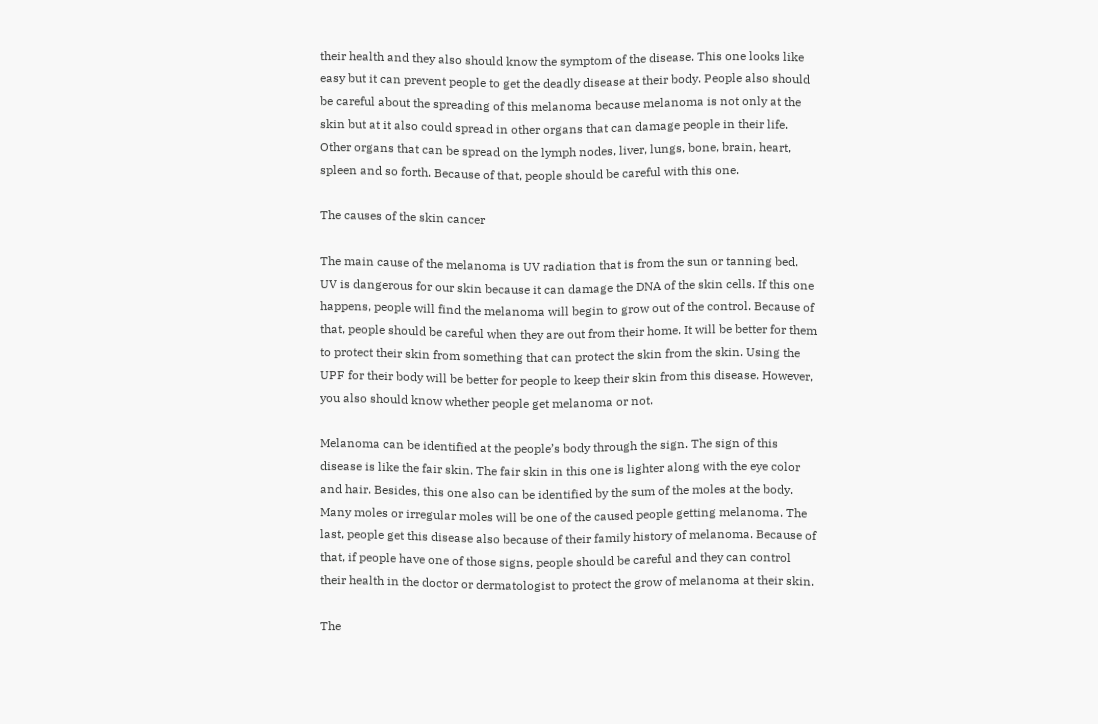their health and they also should know the symptom of the disease. This one looks like easy but it can prevent people to get the deadly disease at their body. People also should be careful about the spreading of this melanoma because melanoma is not only at the skin but at it also could spread in other organs that can damage people in their life. Other organs that can be spread on the lymph nodes, liver, lungs, bone, brain, heart, spleen and so forth. Because of that, people should be careful with this one.

The causes of the skin cancer

The main cause of the melanoma is UV radiation that is from the sun or tanning bed. UV is dangerous for our skin because it can damage the DNA of the skin cells. If this one happens, people will find the melanoma will begin to grow out of the control. Because of that, people should be careful when they are out from their home. It will be better for them to protect their skin from something that can protect the skin from the skin. Using the UPF for their body will be better for people to keep their skin from this disease. However, you also should know whether people get melanoma or not.

Melanoma can be identified at the people’s body through the sign. The sign of this disease is like the fair skin. The fair skin in this one is lighter along with the eye color and hair. Besides, this one also can be identified by the sum of the moles at the body. Many moles or irregular moles will be one of the caused people getting melanoma. The last, people get this disease also because of their family history of melanoma. Because of that, if people have one of those signs, people should be careful and they can control their health in the doctor or dermatologist to protect the grow of melanoma at their skin.

The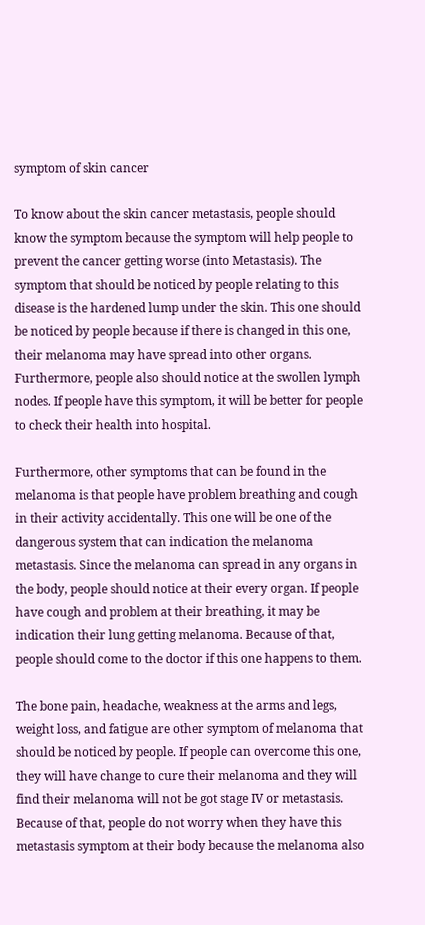symptom of skin cancer

To know about the skin cancer metastasis, people should know the symptom because the symptom will help people to prevent the cancer getting worse (into Metastasis). The symptom that should be noticed by people relating to this disease is the hardened lump under the skin. This one should be noticed by people because if there is changed in this one, their melanoma may have spread into other organs. Furthermore, people also should notice at the swollen lymph nodes. If people have this symptom, it will be better for people to check their health into hospital.

Furthermore, other symptoms that can be found in the melanoma is that people have problem breathing and cough in their activity accidentally. This one will be one of the dangerous system that can indication the melanoma metastasis. Since the melanoma can spread in any organs in the body, people should notice at their every organ. If people have cough and problem at their breathing, it may be indication their lung getting melanoma. Because of that, people should come to the doctor if this one happens to them.

The bone pain, headache, weakness at the arms and legs, weight loss, and fatigue are other symptom of melanoma that should be noticed by people. If people can overcome this one, they will have change to cure their melanoma and they will find their melanoma will not be got stage IV or metastasis. Because of that, people do not worry when they have this metastasis symptom at their body because the melanoma also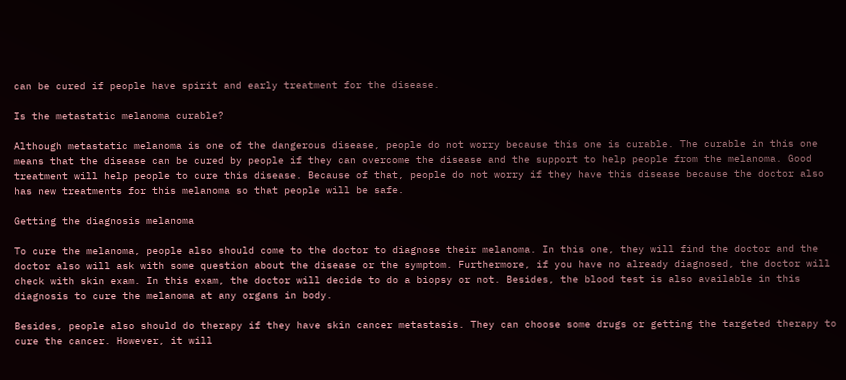can be cured if people have spirit and early treatment for the disease.

Is the metastatic melanoma curable?

Although metastatic melanoma is one of the dangerous disease, people do not worry because this one is curable. The curable in this one means that the disease can be cured by people if they can overcome the disease and the support to help people from the melanoma. Good treatment will help people to cure this disease. Because of that, people do not worry if they have this disease because the doctor also has new treatments for this melanoma so that people will be safe.

Getting the diagnosis melanoma

To cure the melanoma, people also should come to the doctor to diagnose their melanoma. In this one, they will find the doctor and the doctor also will ask with some question about the disease or the symptom. Furthermore, if you have no already diagnosed, the doctor will check with skin exam. In this exam, the doctor will decide to do a biopsy or not. Besides, the blood test is also available in this diagnosis to cure the melanoma at any organs in body.

Besides, people also should do therapy if they have skin cancer metastasis. They can choose some drugs or getting the targeted therapy to cure the cancer. However, it will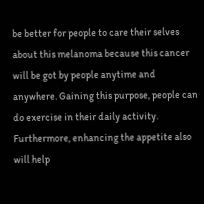be better for people to care their selves about this melanoma because this cancer will be got by people anytime and anywhere. Gaining this purpose, people can do exercise in their daily activity. Furthermore, enhancing the appetite also will help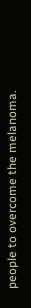people to overcome the melanoma.